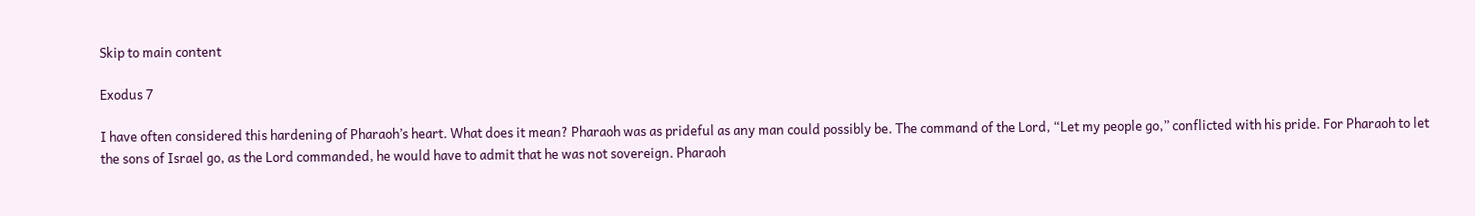Skip to main content

Exodus 7

I have often considered this hardening of Pharaoh’s heart. What does it mean? Pharaoh was as prideful as any man could possibly be. The command of the Lord, “Let my people go,” conflicted with his pride. For Pharaoh to let the sons of Israel go, as the Lord commanded, he would have to admit that he was not sovereign. Pharaoh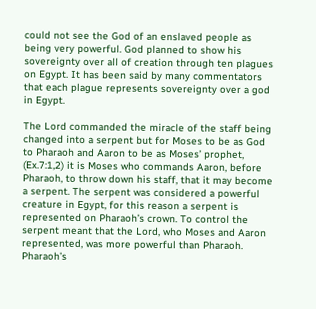could not see the God of an enslaved people as being very powerful. God planned to show his sovereignty over all of creation through ten plagues on Egypt. It has been said by many commentators that each plague represents sovereignty over a god in Egypt.

The Lord commanded the miracle of the staff being changed into a serpent but for Moses to be as God to Pharaoh and Aaron to be as Moses’ prophet, (Ex.7:1,2) it is Moses who commands Aaron, before Pharaoh, to throw down his staff, that it may become a serpent. The serpent was considered a powerful creature in Egypt, for this reason a serpent is represented on Pharaoh’s crown. To control the serpent meant that the Lord, who Moses and Aaron represented, was more powerful than Pharaoh. Pharaoh’s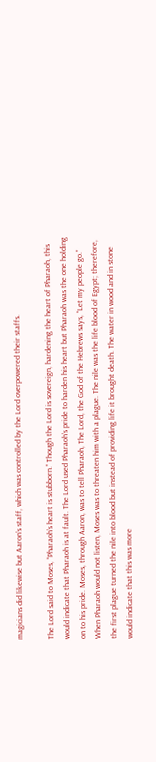magicians did likewise but Aaron’s staff, which was controlled by the Lord overpowered their staffs.

The Lord said to Moses, “Pharaoh’s heart is stubborn.” Though the Lord is sovereign, hardening the heart of Pharaoh, this would indicate that Pharaoh is at fault. The Lord used Pharaoh’s pride to harden his heart but Pharaoh was the one holding on to his pride. Moses, through Aaron, was to tell Pharaoh, The Lord, the God of the Hebrews says, “Let my people go.” When Pharaoh would not listen, Moses was to threaten him with a plague. The nile was the life blood of Egypt; therefore, the first plague turned the nile into blood but instead of providing life it brought death. The water in wood and in stone would indicate that this was more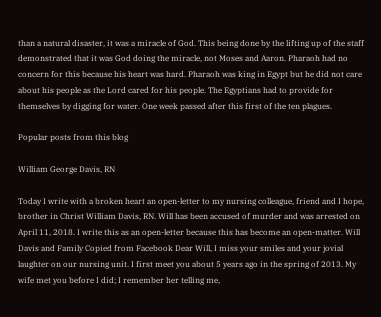than a natural disaster, it was a miracle of God. This being done by the lifting up of the staff demonstrated that it was God doing the miracle, not Moses and Aaron. Pharaoh had no concern for this because his heart was hard. Pharaoh was king in Egypt but he did not care about his people as the Lord cared for his people. The Egyptians had to provide for themselves by digging for water. One week passed after this first of the ten plagues.

Popular posts from this blog

William George Davis, RN

Today I write with a broken heart an open-letter to my nursing colleague, friend and I hope, brother in Christ William Davis, RN. Will has been accused of murder and was arrested on April 11, 2018. I write this as an open-letter because this has become an open-matter. Will Davis and Family Copied from Facebook Dear Will, I miss your smiles and your jovial laughter on our nursing unit. I first meet you about 5 years ago in the spring of 2013. My wife met you before I did; I remember her telling me,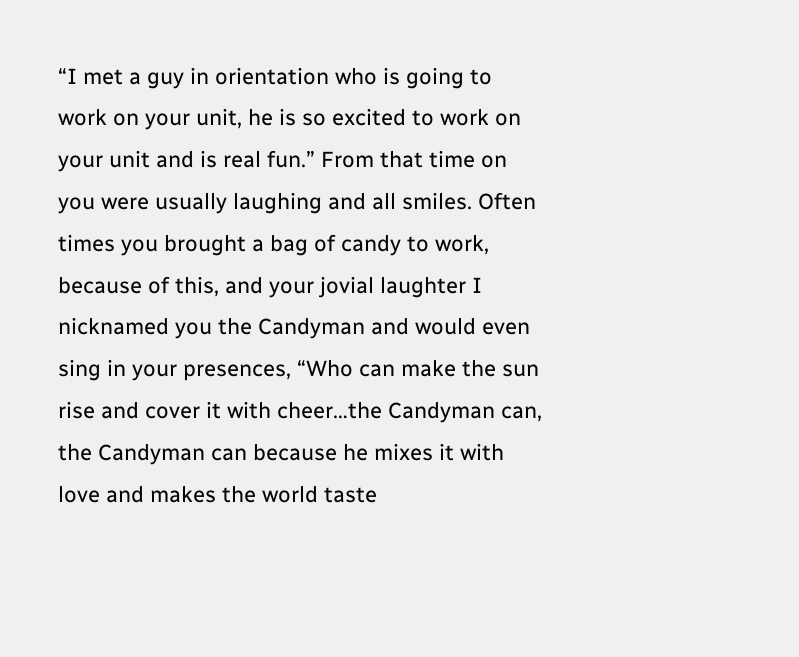“I met a guy in orientation who is going to work on your unit, he is so excited to work on your unit and is real fun.” From that time on you were usually laughing and all smiles. Often times you brought a bag of candy to work, because of this, and your jovial laughter I nicknamed you the Candyman and would even sing in your presences, “Who can make the sun rise and cover it with cheer…the Candyman can, the Candyman can because he mixes it with love and makes the world taste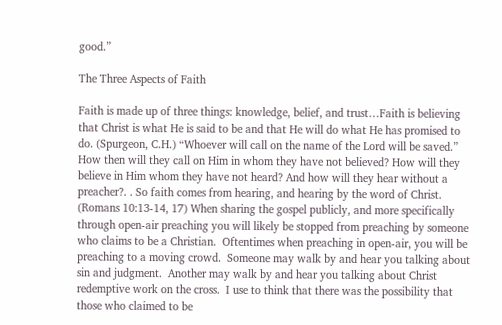good.”

The Three Aspects of Faith

Faith is made up of three things: knowledge, belief, and trust…Faith is believing that Christ is what He is said to be and that He will do what He has promised to do. (Spurgeon, C.H.) “Whoever will call on the name of the Lord will be saved.”  How then will they call on Him in whom they have not believed? How will they believe in Him whom they have not heard? And how will they hear without a preacher?. . So faith comes from hearing, and hearing by the word of Christ. (Romans 10:13-14, 17) When sharing the gospel publicly, and more specifically through open-air preaching you will likely be stopped from preaching by someone who claims to be a Christian.  Oftentimes when preaching in open-air, you will be preaching to a moving crowd.  Someone may walk by and hear you talking about sin and judgment.  Another may walk by and hear you talking about Christ redemptive work on the cross.  I use to think that there was the possibility that those who claimed to be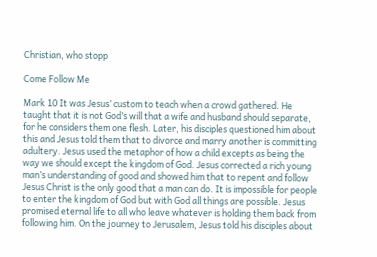Christian, who stopp

Come Follow Me

Mark 10 It was Jesus’ custom to teach when a crowd gathered. He taught that it is not God’s will that a wife and husband should separate, for he considers them one flesh. Later, his disciples questioned him about this and Jesus told them that to divorce and marry another is committing adultery. Jesus used the metaphor of how a child excepts as being the way we should except the kingdom of God. Jesus corrected a rich young man’s understanding of good and showed him that to repent and follow Jesus Christ is the only good that a man can do. It is impossible for people to enter the kingdom of God but with God all things are possible. Jesus promised eternal life to all who leave whatever is holding them back from following him. On the journey to Jerusalem, Jesus told his disciples about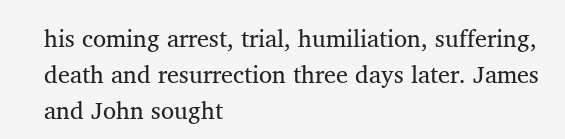his coming arrest, trial, humiliation, suffering, death and resurrection three days later. James and John sought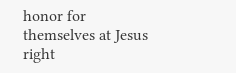honor for themselves at Jesus right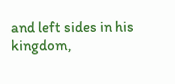and left sides in his kingdom,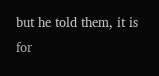but he told them, it is for